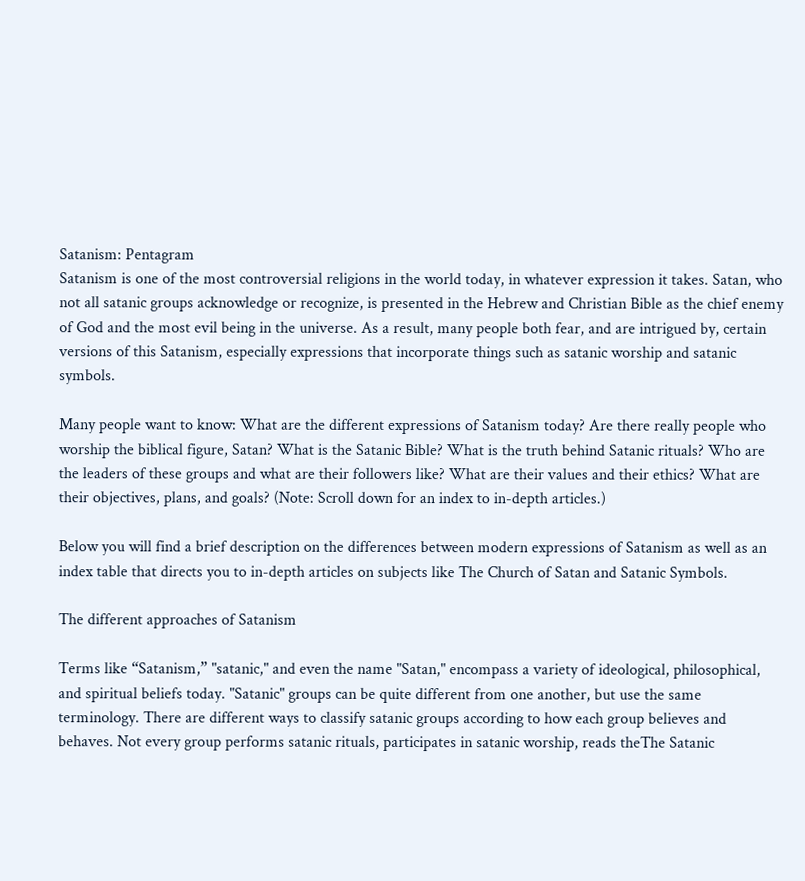Satanism: Pentagram
Satanism is one of the most controversial religions in the world today, in whatever expression it takes. Satan, who not all satanic groups acknowledge or recognize, is presented in the Hebrew and Christian Bible as the chief enemy of God and the most evil being in the universe. As a result, many people both fear, and are intrigued by, certain versions of this Satanism, especially expressions that incorporate things such as satanic worship and satanic symbols.

Many people want to know: What are the different expressions of Satanism today? Are there really people who worship the biblical figure, Satan? What is the Satanic Bible? What is the truth behind Satanic rituals? Who are the leaders of these groups and what are their followers like? What are their values and their ethics? What are their objectives, plans, and goals? (Note: Scroll down for an index to in-depth articles.)

Below you will find a brief description on the differences between modern expressions of Satanism as well as an index table that directs you to in-depth articles on subjects like The Church of Satan and Satanic Symbols.

The different approaches of Satanism

Terms like “Satanism,” "satanic," and even the name "Satan," encompass a variety of ideological, philosophical, and spiritual beliefs today. "Satanic" groups can be quite different from one another, but use the same terminology. There are different ways to classify satanic groups according to how each group believes and behaves. Not every group performs satanic rituals, participates in satanic worship, reads theThe Satanic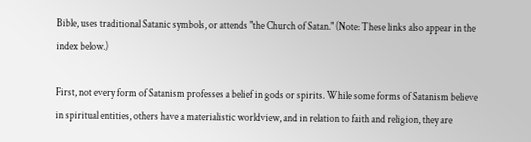Bible, uses traditional Satanic symbols, or attends "the Church of Satan." (Note: These links also appear in the index below.)

First, not every form of Satanism professes a belief in gods or spirits. While some forms of Satanism believe in spiritual entities, others have a materialistic worldview, and in relation to faith and religion, they are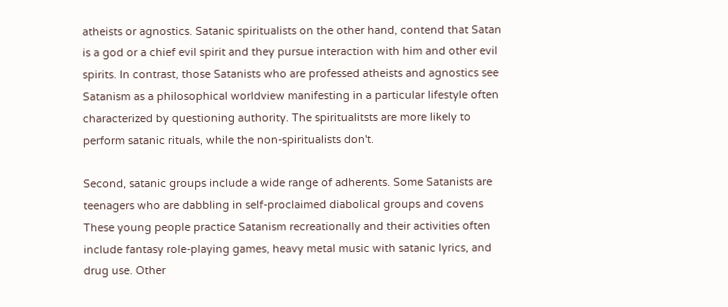atheists or agnostics. Satanic spiritualists on the other hand, contend that Satan is a god or a chief evil spirit and they pursue interaction with him and other evil spirits. In contrast, those Satanists who are professed atheists and agnostics see Satanism as a philosophical worldview manifesting in a particular lifestyle often characterized by questioning authority. The spiritualitsts are more likely to perform satanic rituals, while the non-spiritualists don't.

Second, satanic groups include a wide range of adherents. Some Satanists are teenagers who are dabbling in self-proclaimed diabolical groups and covens These young people practice Satanism recreationally and their activities often include fantasy role-playing games, heavy metal music with satanic lyrics, and drug use. Other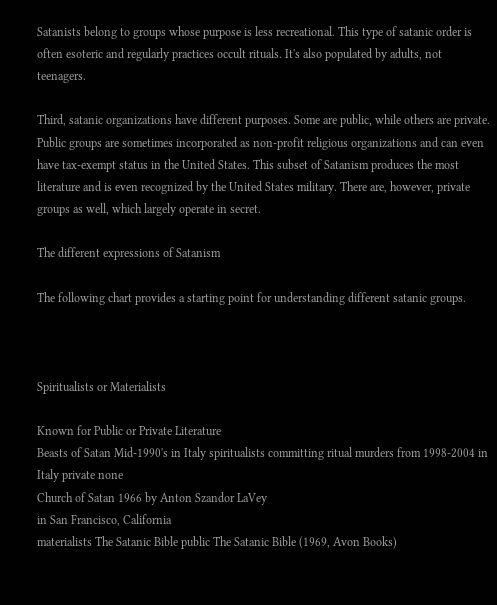Satanists belong to groups whose purpose is less recreational. This type of satanic order is often esoteric and regularly practices occult rituals. It's also populated by adults, not teenagers.

Third, satanic organizations have different purposes. Some are public, while others are private. Public groups are sometimes incorporated as non-profit religious organizations and can even have tax-exempt status in the United States. This subset of Satanism produces the most literature and is even recognized by the United States military. There are, however, private groups as well, which largely operate in secret.

The different expressions of Satanism

The following chart provides a starting point for understanding different satanic groups.



Spiritualists or Materialists

Known for Public or Private Literature
Beasts of Satan Mid-1990's in Italy spiritualists committing ritual murders from 1998-2004 in Italy private none
Church of Satan 1966 by Anton Szandor LaVey
in San Francisco, California
materialists The Satanic Bible public The Satanic Bible (1969, Avon Books)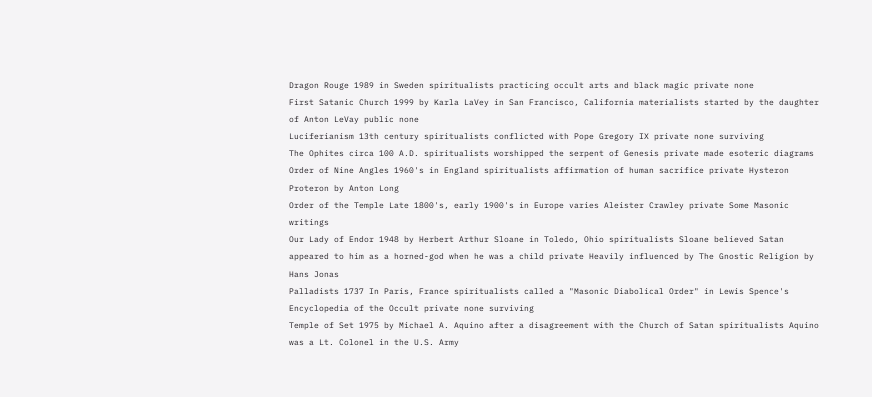Dragon Rouge 1989 in Sweden spiritualists practicing occult arts and black magic private none
First Satanic Church 1999 by Karla LaVey in San Francisco, California materialists started by the daughter of Anton LeVay public none
Luciferianism 13th century spiritualists conflicted with Pope Gregory IX private none surviving
The Ophites circa 100 A.D. spiritualists worshipped the serpent of Genesis private made esoteric diagrams
Order of Nine Angles 1960's in England spiritualists affirmation of human sacrifice private Hysteron Proteron by Anton Long
Order of the Temple Late 1800's, early 1900's in Europe varies Aleister Crawley private Some Masonic writings
Our Lady of Endor 1948 by Herbert Arthur Sloane in Toledo, Ohio spiritualists Sloane believed Satan appeared to him as a horned-god when he was a child private Heavily influenced by The Gnostic Religion by Hans Jonas
Palladists 1737 In Paris, France spiritualists called a "Masonic Diabolical Order" in Lewis Spence's Encyclopedia of the Occult private none surviving
Temple of Set 1975 by Michael A. Aquino after a disagreement with the Church of Satan spiritualists Aquino was a Lt. Colonel in the U.S. Army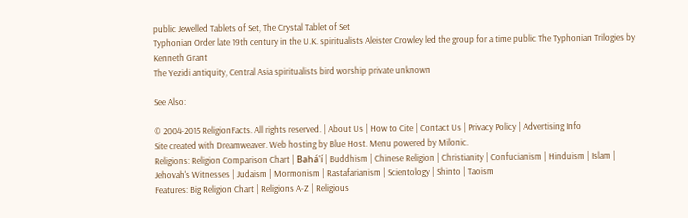public Jewelled Tablets of Set, The Crystal Tablet of Set
Typhonian Order late 19th century in the U.K. spiritualists Aleister Crowley led the group for a time public The Typhonian Trilogies by Kenneth Grant
The Yezidi antiquity, Central Asia spiritualists bird worship private unknown

See Also:

© 2004-2015 ReligionFacts. All rights reserved. | About Us | How to Cite | Contact Us | Privacy Policy | Advertising Info
Site created with Dreamweaver. Web hosting by Blue Host. Menu powered by Milonic.
Religions: Religion Comparison Chart | Bahá'í | Buddhism | Chinese Religion | Christianity | Confucianism | Hinduism | Islam | Jehovah's Witnesses | Judaism | Mormonism | Rastafarianism | Scientology | Shinto | Taoism
Features: Big Religion Chart | Religions A-Z | Religious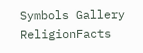Symbols Gallery
ReligionFacts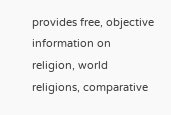provides free, objective information on religion, world religions, comparative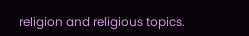religion and religious topics.